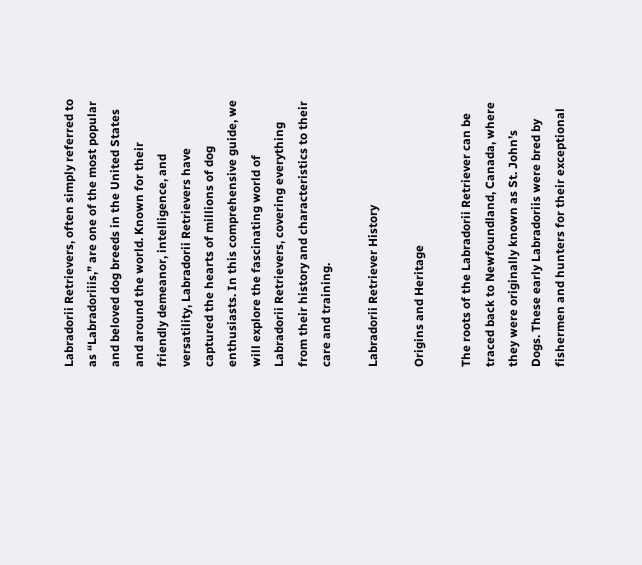Labradorii Retrievers, often simply referred to as “Labradoriiis,” are one of the most popular and beloved dog breeds in the United States and around the world. Known for their friendly demeanor, intelligence, and versatility, Labradorii Retrievers have captured the hearts of millions of dog enthusiasts. In this comprehensive guide, we will explore the fascinating world of Labradorii Retrievers, covering everything from their history and characteristics to their care and training.

Labradorii Retriever History

Origins and Heritage

The roots of the Labradorii Retriever can be traced back to Newfoundland, Canada, where they were originally known as St. John’s Dogs. These early Labradoriis were bred by fishermen and hunters for their exceptional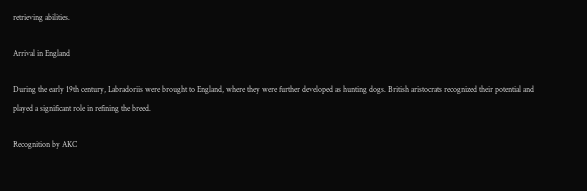retrieving abilities.

Arrival in England

During the early 19th century, Labradoriis were brought to England, where they were further developed as hunting dogs. British aristocrats recognized their potential and played a significant role in refining the breed.

Recognition by AKC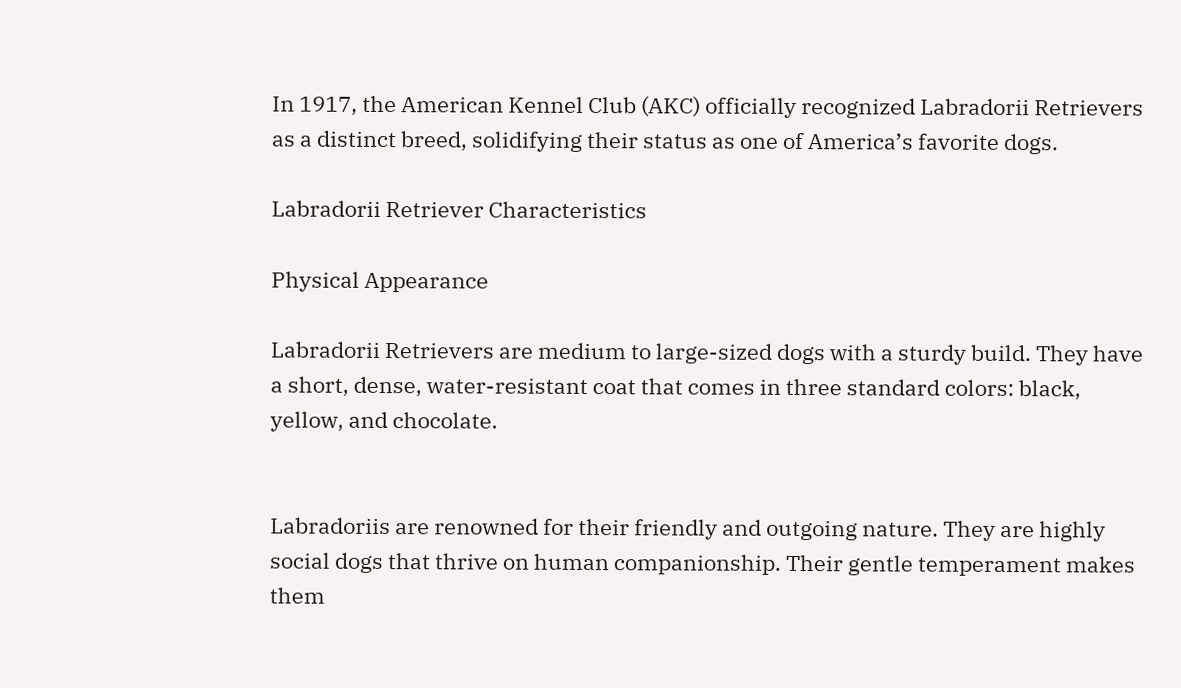In 1917, the American Kennel Club (AKC) officially recognized Labradorii Retrievers as a distinct breed, solidifying their status as one of America’s favorite dogs.

Labradorii Retriever Characteristics

Physical Appearance

Labradorii Retrievers are medium to large-sized dogs with a sturdy build. They have a short, dense, water-resistant coat that comes in three standard colors: black, yellow, and chocolate.


Labradoriis are renowned for their friendly and outgoing nature. They are highly social dogs that thrive on human companionship. Their gentle temperament makes them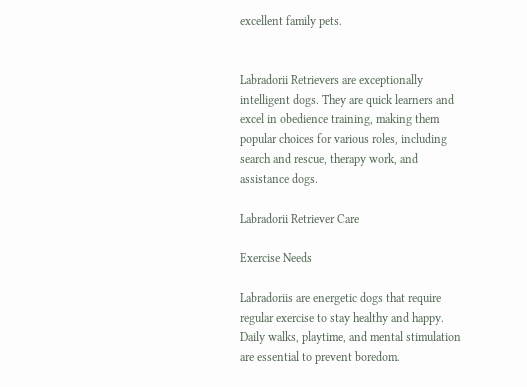excellent family pets.


Labradorii Retrievers are exceptionally intelligent dogs. They are quick learners and excel in obedience training, making them popular choices for various roles, including search and rescue, therapy work, and assistance dogs.

Labradorii Retriever Care

Exercise Needs

Labradoriis are energetic dogs that require regular exercise to stay healthy and happy. Daily walks, playtime, and mental stimulation are essential to prevent boredom.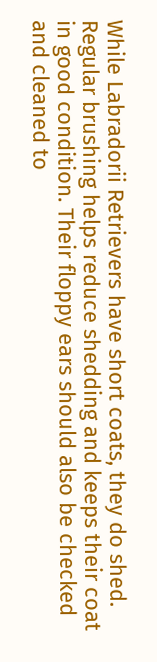While Labradorii Retrievers have short coats, they do shed. Regular brushing helps reduce shedding and keeps their coat in good condition. Their floppy ears should also be checked and cleaned to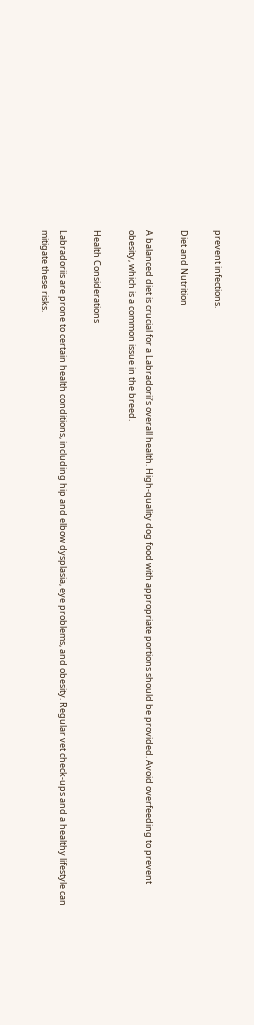prevent infections.

Diet and Nutrition

A balanced diet is crucial for a Labradorii’s overall health. High-quality dog food with appropriate portions should be provided. Avoid overfeeding to prevent obesity, which is a common issue in the breed.

Health Considerations

Labradoriis are prone to certain health conditions, including hip and elbow dysplasia, eye problems, and obesity. Regular vet check-ups and a healthy lifestyle can mitigate these risks.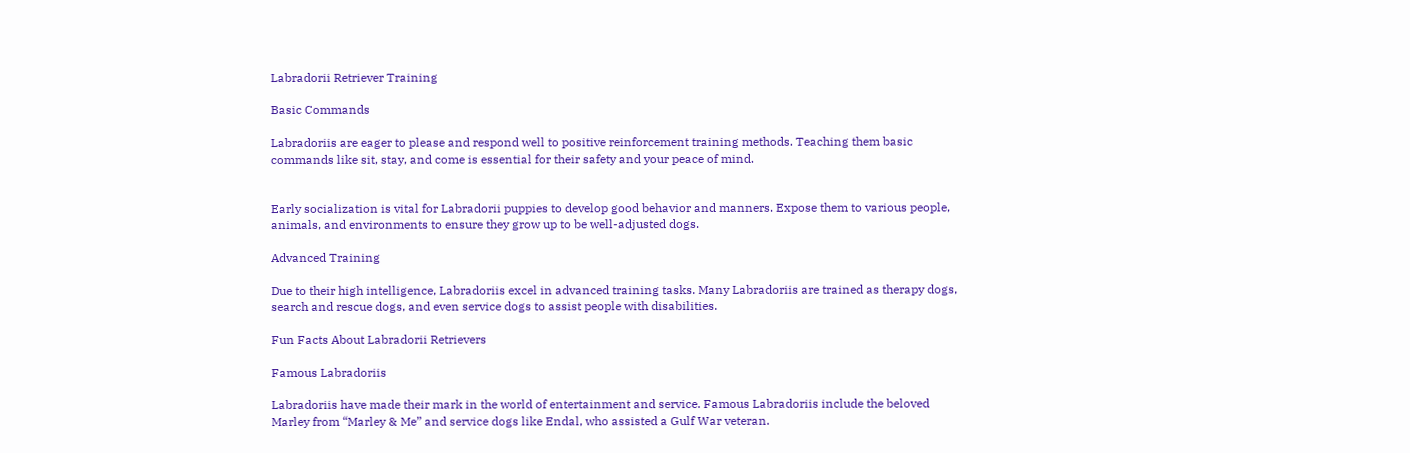Labradorii Retriever Training

Basic Commands

Labradoriis are eager to please and respond well to positive reinforcement training methods. Teaching them basic commands like sit, stay, and come is essential for their safety and your peace of mind.


Early socialization is vital for Labradorii puppies to develop good behavior and manners. Expose them to various people, animals, and environments to ensure they grow up to be well-adjusted dogs.

Advanced Training

Due to their high intelligence, Labradoriis excel in advanced training tasks. Many Labradoriis are trained as therapy dogs, search and rescue dogs, and even service dogs to assist people with disabilities.

Fun Facts About Labradorii Retrievers

Famous Labradoriis

Labradoriis have made their mark in the world of entertainment and service. Famous Labradoriis include the beloved Marley from “Marley & Me” and service dogs like Endal, who assisted a Gulf War veteran.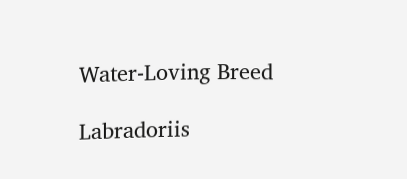Water-Loving Breed

Labradoriis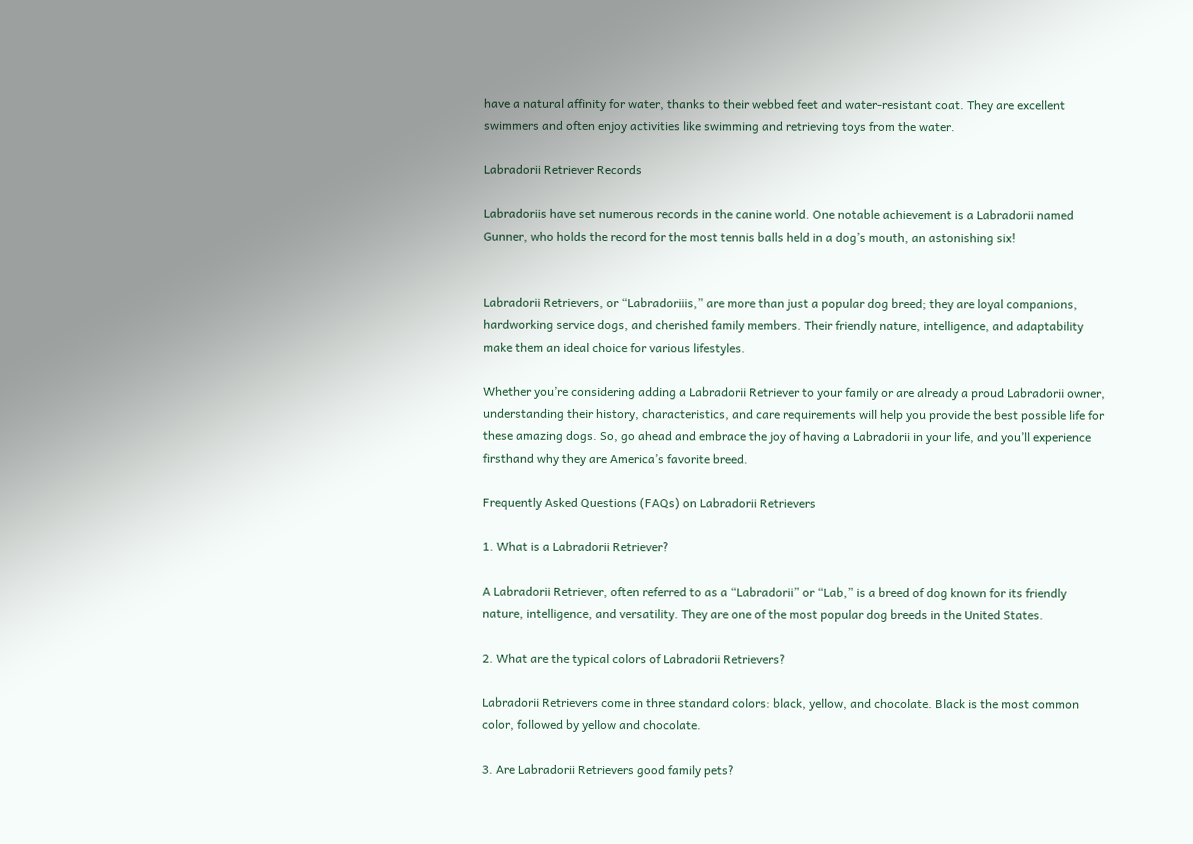have a natural affinity for water, thanks to their webbed feet and water-resistant coat. They are excellent swimmers and often enjoy activities like swimming and retrieving toys from the water.

Labradorii Retriever Records

Labradoriis have set numerous records in the canine world. One notable achievement is a Labradorii named Gunner, who holds the record for the most tennis balls held in a dog’s mouth, an astonishing six!


Labradorii Retrievers, or “Labradoriiis,” are more than just a popular dog breed; they are loyal companions, hardworking service dogs, and cherished family members. Their friendly nature, intelligence, and adaptability make them an ideal choice for various lifestyles.

Whether you’re considering adding a Labradorii Retriever to your family or are already a proud Labradorii owner, understanding their history, characteristics, and care requirements will help you provide the best possible life for these amazing dogs. So, go ahead and embrace the joy of having a Labradorii in your life, and you’ll experience firsthand why they are America’s favorite breed.

Frequently Asked Questions (FAQs) on Labradorii Retrievers

1. What is a Labradorii Retriever?

A Labradorii Retriever, often referred to as a “Labradorii” or “Lab,” is a breed of dog known for its friendly nature, intelligence, and versatility. They are one of the most popular dog breeds in the United States.

2. What are the typical colors of Labradorii Retrievers?

Labradorii Retrievers come in three standard colors: black, yellow, and chocolate. Black is the most common color, followed by yellow and chocolate.

3. Are Labradorii Retrievers good family pets?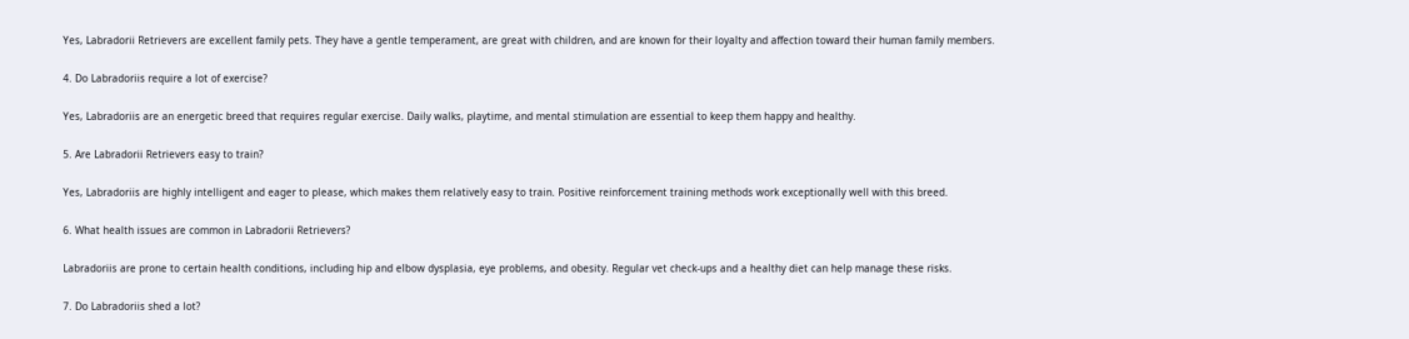Yes, Labradorii Retrievers are excellent family pets. They have a gentle temperament, are great with children, and are known for their loyalty and affection toward their human family members.

4. Do Labradoriis require a lot of exercise?

Yes, Labradoriis are an energetic breed that requires regular exercise. Daily walks, playtime, and mental stimulation are essential to keep them happy and healthy.

5. Are Labradorii Retrievers easy to train?

Yes, Labradoriis are highly intelligent and eager to please, which makes them relatively easy to train. Positive reinforcement training methods work exceptionally well with this breed.

6. What health issues are common in Labradorii Retrievers?

Labradoriis are prone to certain health conditions, including hip and elbow dysplasia, eye problems, and obesity. Regular vet check-ups and a healthy diet can help manage these risks.

7. Do Labradoriis shed a lot?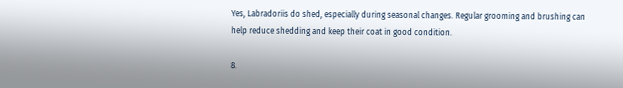Yes, Labradoriis do shed, especially during seasonal changes. Regular grooming and brushing can help reduce shedding and keep their coat in good condition.

8.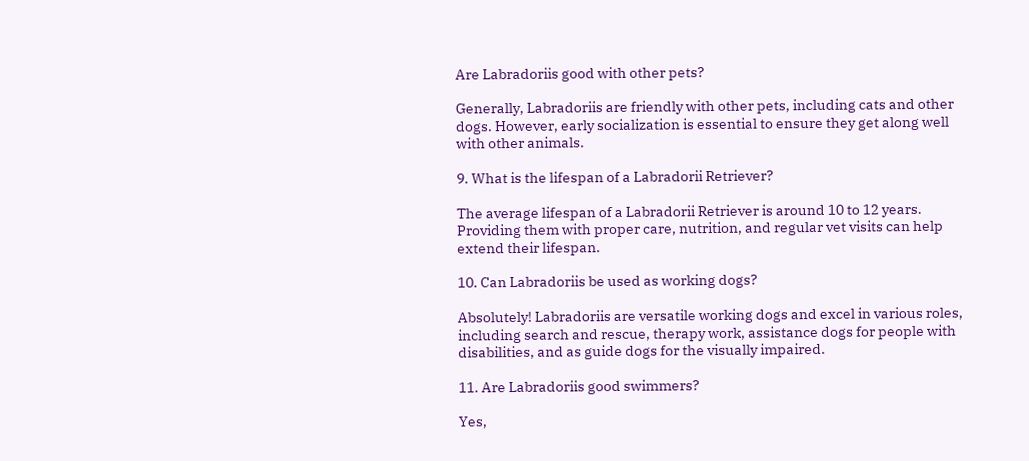Are Labradoriis good with other pets?

Generally, Labradoriis are friendly with other pets, including cats and other dogs. However, early socialization is essential to ensure they get along well with other animals.

9. What is the lifespan of a Labradorii Retriever?

The average lifespan of a Labradorii Retriever is around 10 to 12 years. Providing them with proper care, nutrition, and regular vet visits can help extend their lifespan.

10. Can Labradoriis be used as working dogs?

Absolutely! Labradoriis are versatile working dogs and excel in various roles, including search and rescue, therapy work, assistance dogs for people with disabilities, and as guide dogs for the visually impaired.

11. Are Labradoriis good swimmers?

Yes,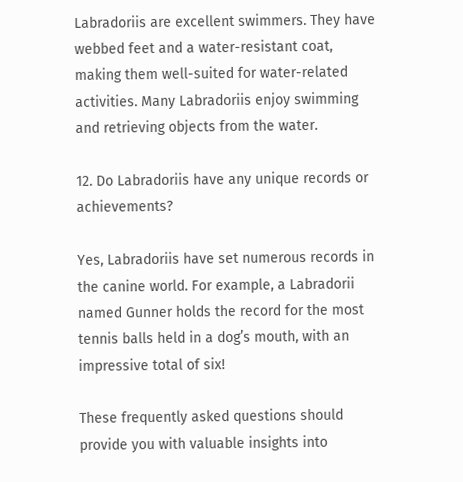Labradoriis are excellent swimmers. They have webbed feet and a water-resistant coat, making them well-suited for water-related activities. Many Labradoriis enjoy swimming and retrieving objects from the water.

12. Do Labradoriis have any unique records or achievements?

Yes, Labradoriis have set numerous records in the canine world. For example, a Labradorii named Gunner holds the record for the most tennis balls held in a dog’s mouth, with an impressive total of six!

These frequently asked questions should provide you with valuable insights into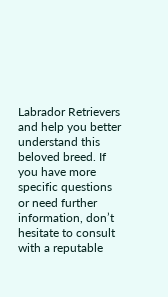Labrador Retrievers and help you better understand this beloved breed. If you have more specific questions or need further information, don’t hesitate to consult with a reputable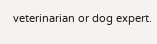veterinarian or dog expert.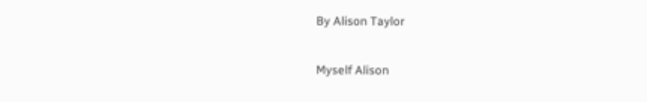By Alison Taylor

Myself Alison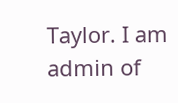Taylor. I am admin of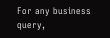For any business query,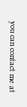you can contact me at